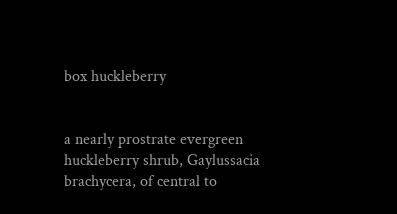box huckleberry


a nearly prostrate evergreen huckleberry shrub, Gaylussacia brachycera, of central to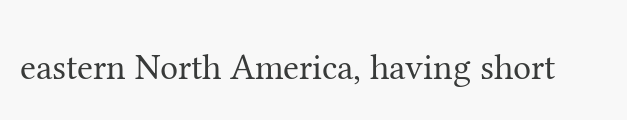eastern North America, having short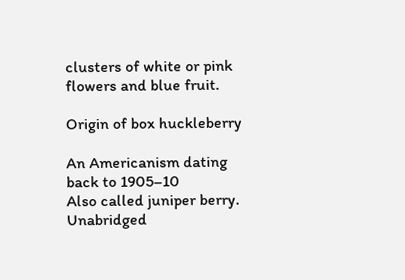clusters of white or pink flowers and blue fruit.

Origin of box huckleberry

An Americanism dating back to 1905–10
Also called juniper berry. Unabridged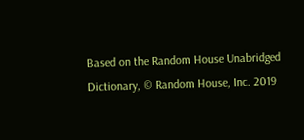Based on the Random House Unabridged Dictionary, © Random House, Inc. 2019